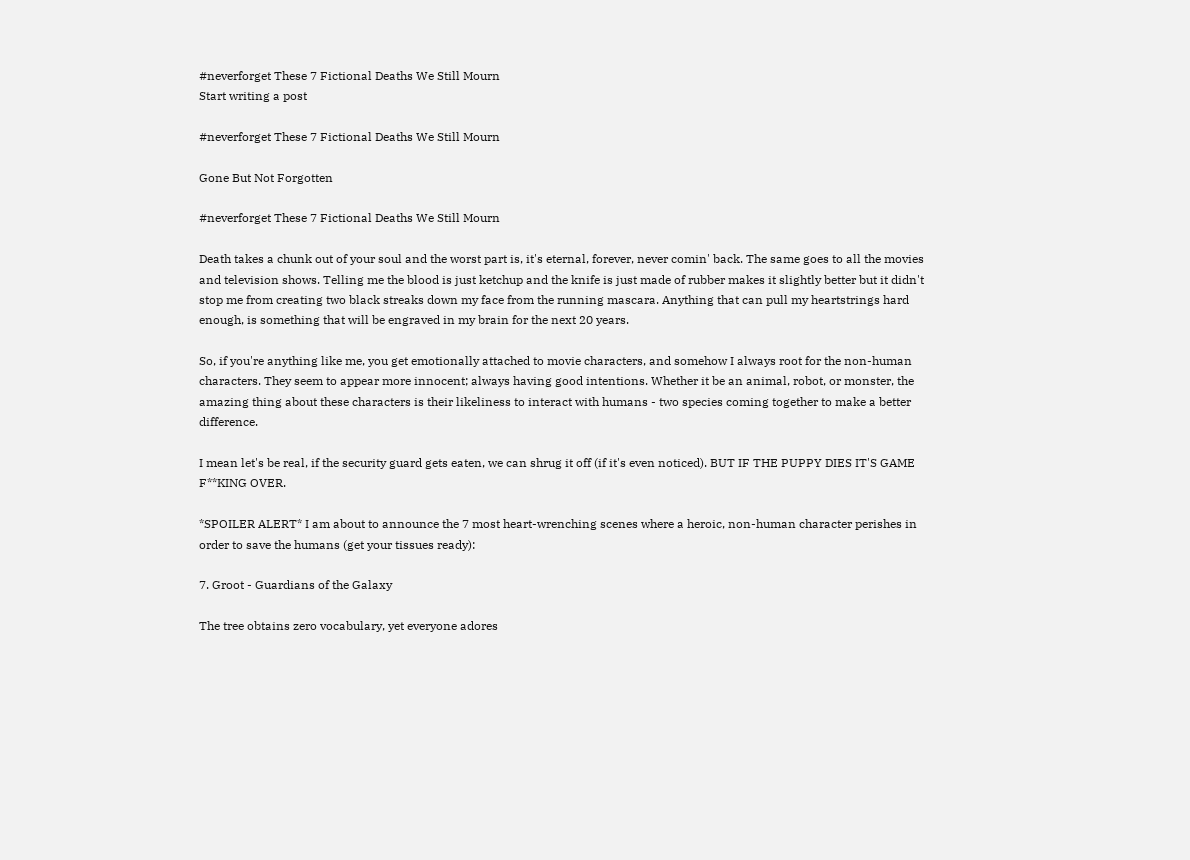#neverforget These 7 Fictional Deaths We Still Mourn
Start writing a post

#neverforget These 7 Fictional Deaths We Still Mourn

Gone But Not Forgotten

#neverforget These 7 Fictional Deaths We Still Mourn

Death takes a chunk out of your soul and the worst part is, it's eternal, forever, never comin' back. The same goes to all the movies and television shows. Telling me the blood is just ketchup and the knife is just made of rubber makes it slightly better but it didn't stop me from creating two black streaks down my face from the running mascara. Anything that can pull my heartstrings hard enough, is something that will be engraved in my brain for the next 20 years.

So, if you're anything like me, you get emotionally attached to movie characters, and somehow I always root for the non-human characters. They seem to appear more innocent; always having good intentions. Whether it be an animal, robot, or monster, the amazing thing about these characters is their likeliness to interact with humans - two species coming together to make a better difference.

I mean let's be real, if the security guard gets eaten, we can shrug it off (if it's even noticed). BUT IF THE PUPPY DIES IT'S GAME F**KING OVER.

*SPOILER ALERT* I am about to announce the 7 most heart-wrenching scenes where a heroic, non-human character perishes in order to save the humans (get your tissues ready):

7. Groot - Guardians of the Galaxy

The tree obtains zero vocabulary, yet everyone adores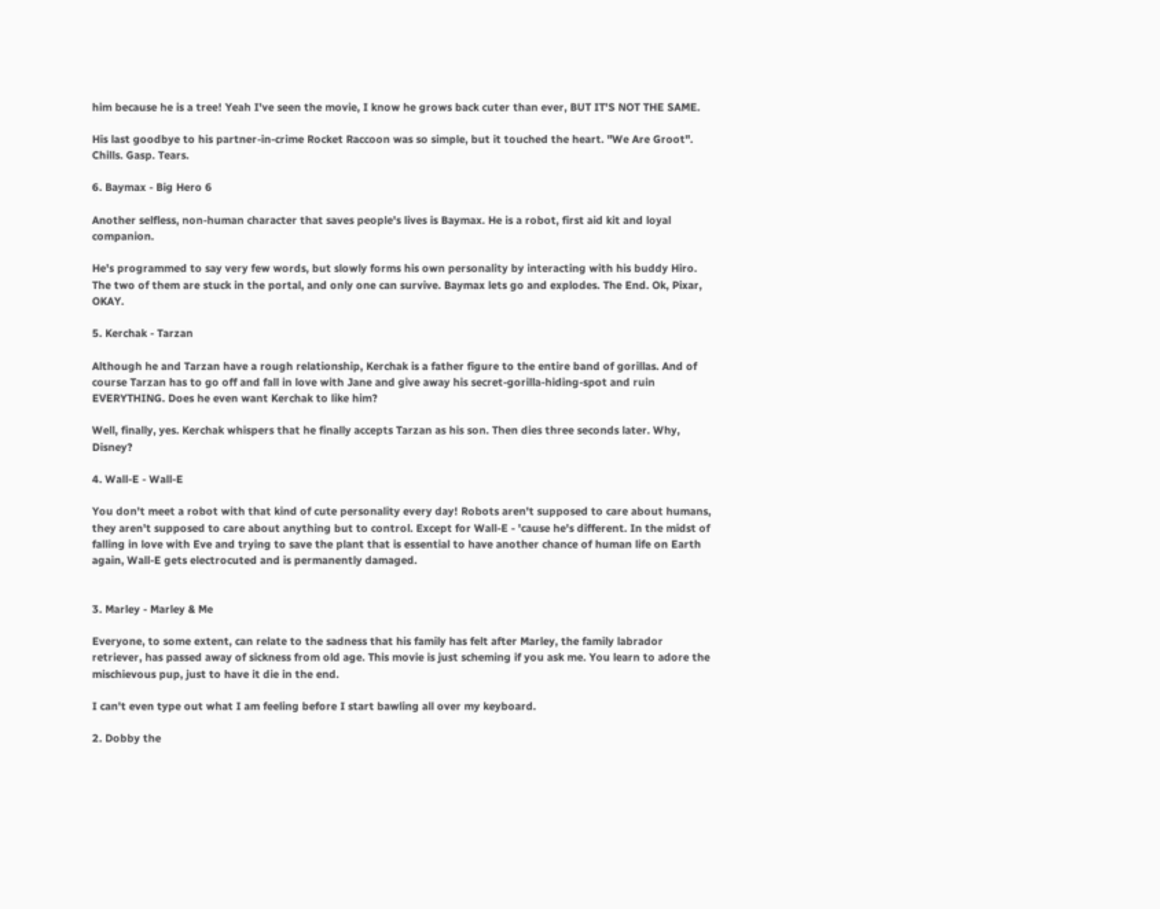him because he is a tree! Yeah I've seen the movie, I know he grows back cuter than ever, BUT IT'S NOT THE SAME.

His last goodbye to his partner-in-crime Rocket Raccoon was so simple, but it touched the heart. "We Are Groot". Chills. Gasp. Tears.

6. Baymax - Big Hero 6

Another selfless, non-human character that saves people's lives is Baymax. He is a robot, first aid kit and loyal companion.

He's programmed to say very few words, but slowly forms his own personality by interacting with his buddy Hiro. The two of them are stuck in the portal, and only one can survive. Baymax lets go and explodes. The End. Ok, Pixar, OKAY.

5. Kerchak - Tarzan

Although he and Tarzan have a rough relationship, Kerchak is a father figure to the entire band of gorillas. And of course Tarzan has to go off and fall in love with Jane and give away his secret-gorilla-hiding-spot and ruin EVERYTHING. Does he even want Kerchak to like him?

Well, finally, yes. Kerchak whispers that he finally accepts Tarzan as his son. Then dies three seconds later. Why, Disney?

4. Wall-E - Wall-E

You don't meet a robot with that kind of cute personality every day! Robots aren't supposed to care about humans, they aren't supposed to care about anything but to control. Except for Wall-E - 'cause he's different. In the midst of falling in love with Eve and trying to save the plant that is essential to have another chance of human life on Earth again, Wall-E gets electrocuted and is permanently damaged.


3. Marley - Marley & Me

Everyone, to some extent, can relate to the sadness that his family has felt after Marley, the family labrador retriever, has passed away of sickness from old age. This movie is just scheming if you ask me. You learn to adore the mischievous pup, just to have it die in the end.

I can't even type out what I am feeling before I start bawling all over my keyboard.

2. Dobby the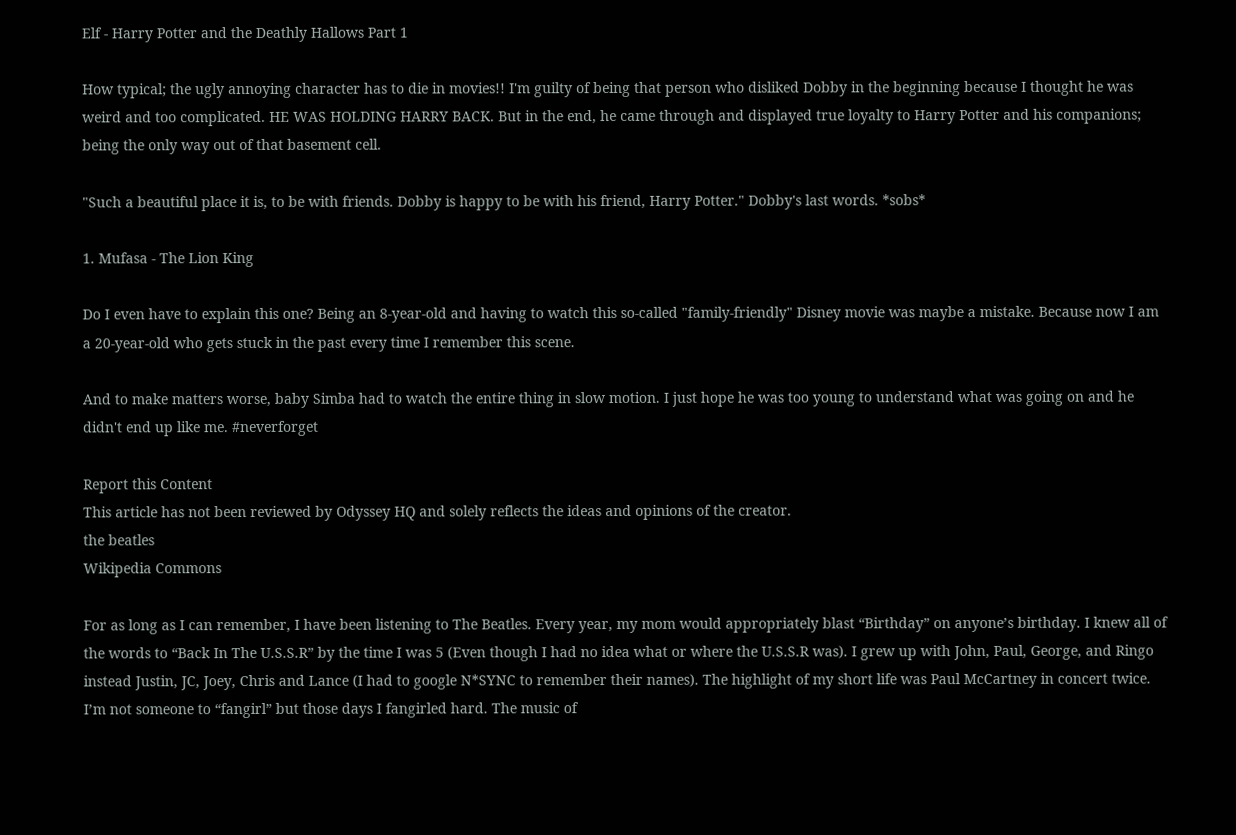Elf - Harry Potter and the Deathly Hallows Part 1

How typical; the ugly annoying character has to die in movies!! I'm guilty of being that person who disliked Dobby in the beginning because I thought he was weird and too complicated. HE WAS HOLDING HARRY BACK. But in the end, he came through and displayed true loyalty to Harry Potter and his companions; being the only way out of that basement cell.

"Such a beautiful place it is, to be with friends. Dobby is happy to be with his friend, Harry Potter." Dobby's last words. *sobs*

1. Mufasa - The Lion King

Do I even have to explain this one? Being an 8-year-old and having to watch this so-called "family-friendly" Disney movie was maybe a mistake. Because now I am a 20-year-old who gets stuck in the past every time I remember this scene.

And to make matters worse, baby Simba had to watch the entire thing in slow motion. I just hope he was too young to understand what was going on and he didn't end up like me. #neverforget

Report this Content
This article has not been reviewed by Odyssey HQ and solely reflects the ideas and opinions of the creator.
the beatles
Wikipedia Commons

For as long as I can remember, I have been listening to The Beatles. Every year, my mom would appropriately blast “Birthday” on anyone’s birthday. I knew all of the words to “Back In The U.S.S.R” by the time I was 5 (Even though I had no idea what or where the U.S.S.R was). I grew up with John, Paul, George, and Ringo instead Justin, JC, Joey, Chris and Lance (I had to google N*SYNC to remember their names). The highlight of my short life was Paul McCartney in concert twice. I’m not someone to “fangirl” but those days I fangirled hard. The music of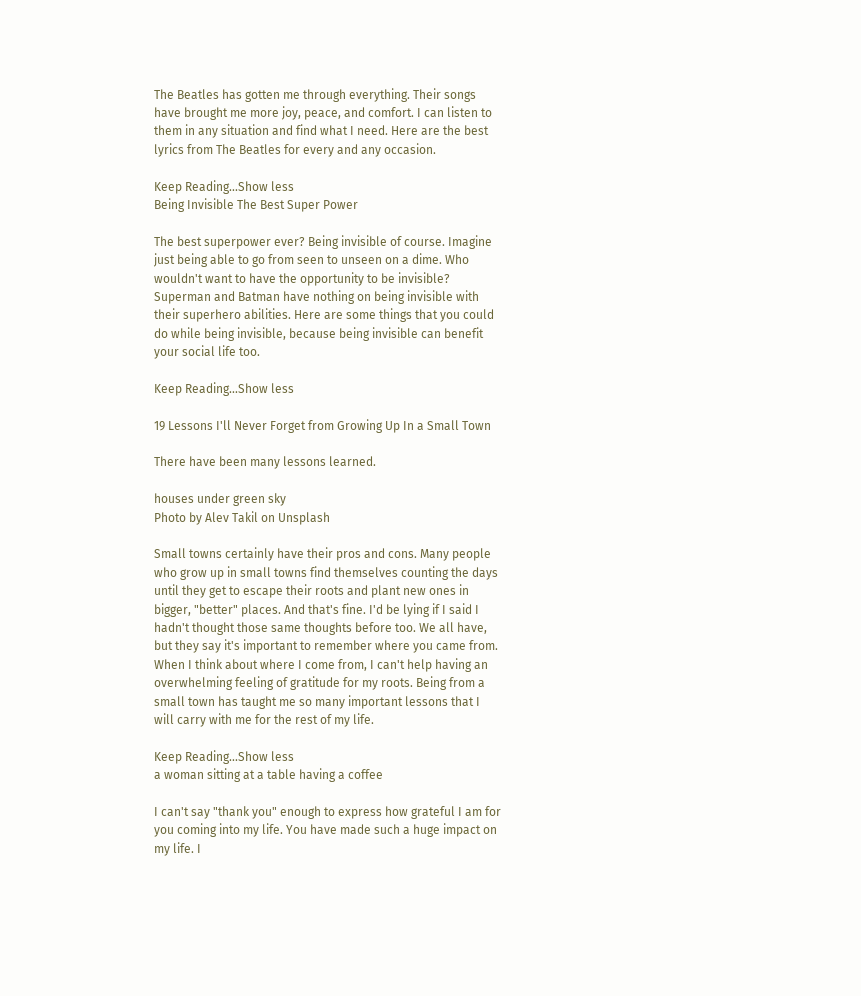The Beatles has gotten me through everything. Their songs have brought me more joy, peace, and comfort. I can listen to them in any situation and find what I need. Here are the best lyrics from The Beatles for every and any occasion.

Keep Reading...Show less
Being Invisible The Best Super Power

The best superpower ever? Being invisible of course. Imagine just being able to go from seen to unseen on a dime. Who wouldn't want to have the opportunity to be invisible? Superman and Batman have nothing on being invisible with their superhero abilities. Here are some things that you could do while being invisible, because being invisible can benefit your social life too.

Keep Reading...Show less

19 Lessons I'll Never Forget from Growing Up In a Small Town

There have been many lessons learned.

houses under green sky
Photo by Alev Takil on Unsplash

Small towns certainly have their pros and cons. Many people who grow up in small towns find themselves counting the days until they get to escape their roots and plant new ones in bigger, "better" places. And that's fine. I'd be lying if I said I hadn't thought those same thoughts before too. We all have, but they say it's important to remember where you came from. When I think about where I come from, I can't help having an overwhelming feeling of gratitude for my roots. Being from a small town has taught me so many important lessons that I will carry with me for the rest of my life.

Keep Reading...Show less
a woman sitting at a table having a coffee

I can't say "thank you" enough to express how grateful I am for you coming into my life. You have made such a huge impact on my life. I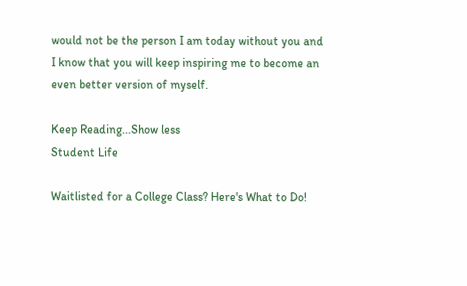would not be the person I am today without you and I know that you will keep inspiring me to become an even better version of myself.

Keep Reading...Show less
Student Life

Waitlisted for a College Class? Here's What to Do!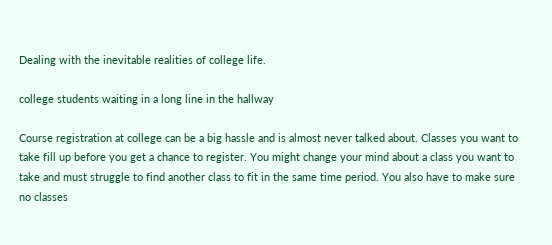Dealing with the inevitable realities of college life.

college students waiting in a long line in the hallway

Course registration at college can be a big hassle and is almost never talked about. Classes you want to take fill up before you get a chance to register. You might change your mind about a class you want to take and must struggle to find another class to fit in the same time period. You also have to make sure no classes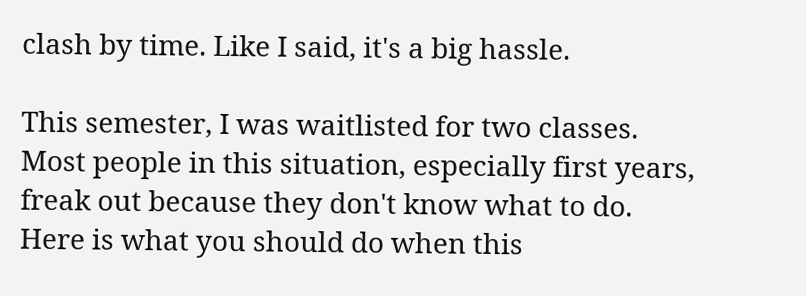clash by time. Like I said, it's a big hassle.

This semester, I was waitlisted for two classes. Most people in this situation, especially first years, freak out because they don't know what to do. Here is what you should do when this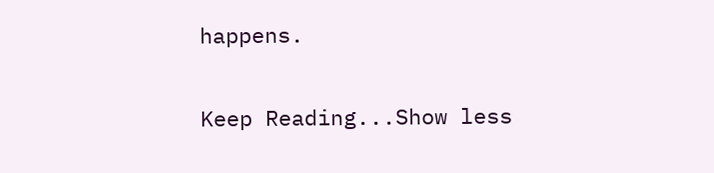happens.

Keep Reading...Show less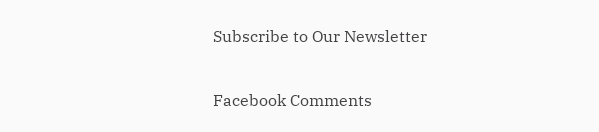Subscribe to Our Newsletter

Facebook Comments